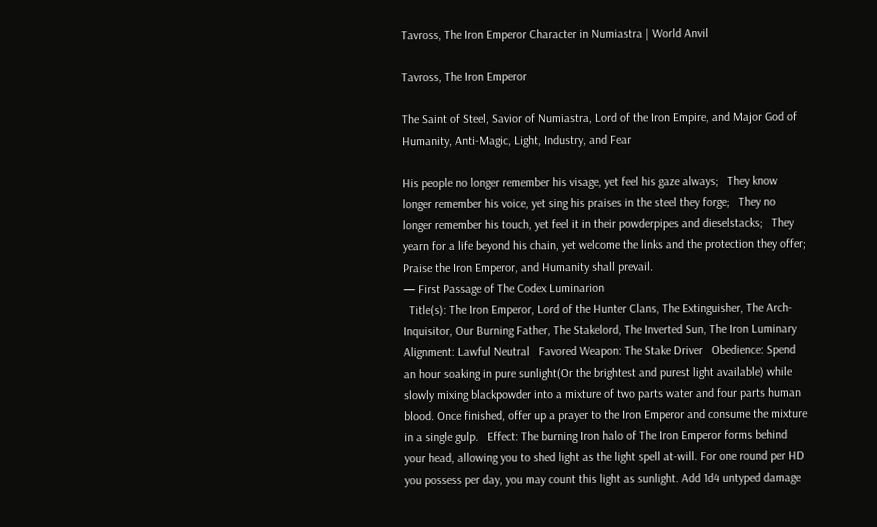Tavross, The Iron Emperor Character in Numiastra | World Anvil

Tavross, The Iron Emperor

The Saint of Steel, Savior of Numiastra, Lord of the Iron Empire, and Major God of Humanity, Anti-Magic, Light, Industry, and Fear

His people no longer remember his visage, yet feel his gaze always;   They know longer remember his voice, yet sing his praises in the steel they forge;   They no longer remember his touch, yet feel it in their powderpipes and dieselstacks;   They yearn for a life beyond his chain, yet welcome the links and the protection they offer;   Praise the Iron Emperor, and Humanity shall prevail.
— First Passage of The Codex Luminarion
  Title(s): The Iron Emperor, Lord of the Hunter Clans, The Extinguisher, The Arch-Inquisitor, Our Burning Father, The Stakelord, The Inverted Sun, The Iron Luminary   Alignment: Lawful Neutral   Favored Weapon: The Stake Driver   Obedience: Spend an hour soaking in pure sunlight(Or the brightest and purest light available) while slowly mixing blackpowder into a mixture of two parts water and four parts human blood. Once finished, offer up a prayer to the Iron Emperor and consume the mixture in a single gulp.   Effect: The burning Iron halo of The Iron Emperor forms behind your head, allowing you to shed light as the light spell at-will. For one round per HD you possess per day, you may count this light as sunlight. Add 1d4 untyped damage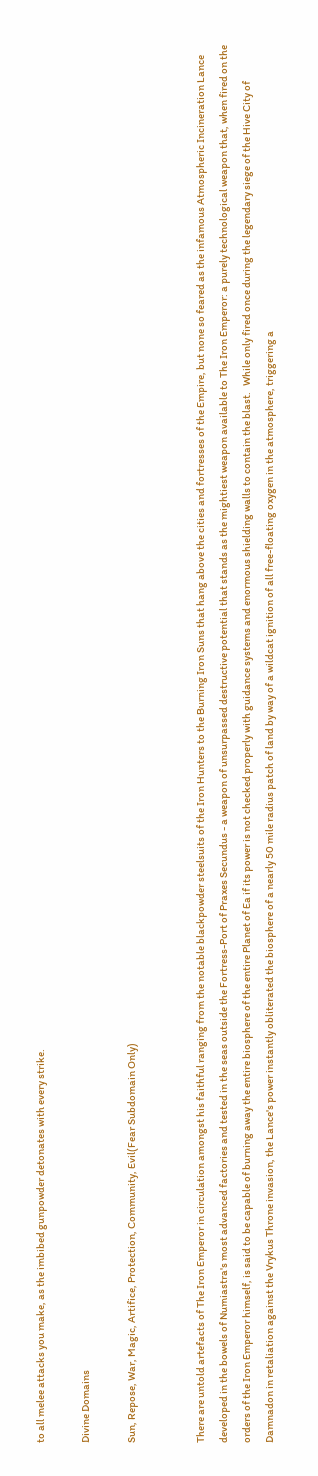to all melee attacks you make, as the imbibed gunpowder detonates with every strike.

Divine Domains

Sun, Repose, War, Magic, Artifice, Protection, Community, Evil(Fear Subdomain Only)


There are untold artefacts of The Iron Emperor in circulation amongst his faithful ranging from the notable blackpowder steelsuits of the Iron Hunters to the Burning Iron Suns that hang above the cities and fortresses of the Empire, but none so feared as the infamous Atmospheric Incineration Lance developed in the bowels of Numiastra's most advanced factories and tested in the seas outside the Fortress-Port of Praxes Secundus - a weapon of unsurpassed destructive potential that stands as the mightiest weapon available to The Iron Emperor: a purely technological weapon that, when fired on the orders of the Iron Emperor himself, is said to be capable of burning away the entire biosphere of the entire Planet of Ea if its power is not checked properly with guidance systems and enormous shielding walls to contain the blast.   While only fired once during the legendary siege of the Hive City of Damnadon in retaliation against the Vrykus Throne invasion, the Lance's power instantly obliterated the biosphere of a nearly 50 mile radius patch of land by way of a wildcat ignition of all free-floating oxygen in the atmosphere, triggering a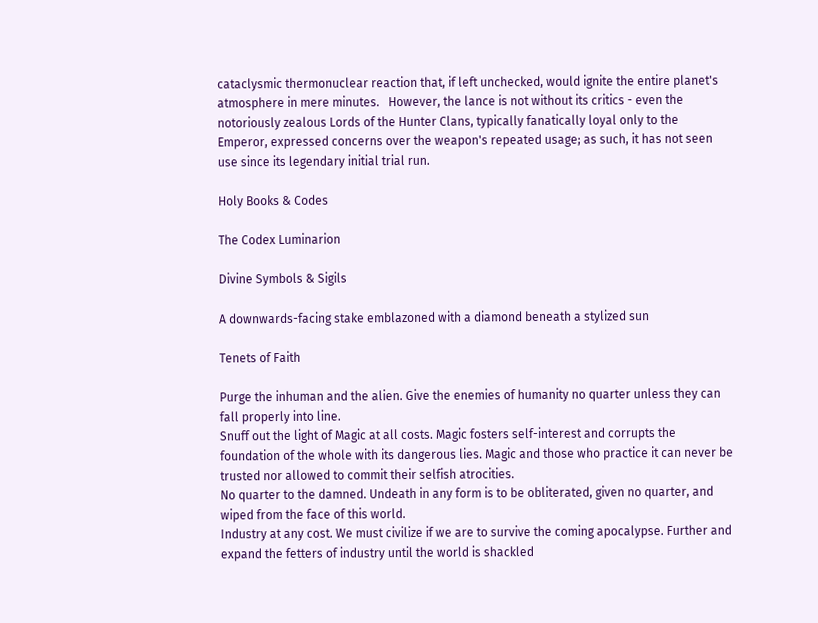cataclysmic thermonuclear reaction that, if left unchecked, would ignite the entire planet's atmosphere in mere minutes.   However, the lance is not without its critics - even the notoriously zealous Lords of the Hunter Clans, typically fanatically loyal only to the Emperor, expressed concerns over the weapon's repeated usage; as such, it has not seen use since its legendary initial trial run.

Holy Books & Codes

The Codex Luminarion

Divine Symbols & Sigils

A downwards-facing stake emblazoned with a diamond beneath a stylized sun

Tenets of Faith

Purge the inhuman and the alien. Give the enemies of humanity no quarter unless they can fall properly into line.
Snuff out the light of Magic at all costs. Magic fosters self-interest and corrupts the foundation of the whole with its dangerous lies. Magic and those who practice it can never be trusted nor allowed to commit their selfish atrocities.
No quarter to the damned. Undeath in any form is to be obliterated, given no quarter, and wiped from the face of this world.
Industry at any cost. We must civilize if we are to survive the coming apocalypse. Further and expand the fetters of industry until the world is shackled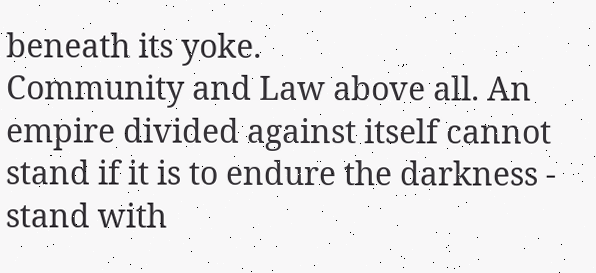beneath its yoke.
Community and Law above all. An empire divided against itself cannot stand if it is to endure the darkness - stand with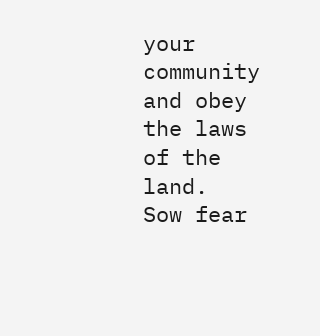your community and obey the laws of the land.
Sow fear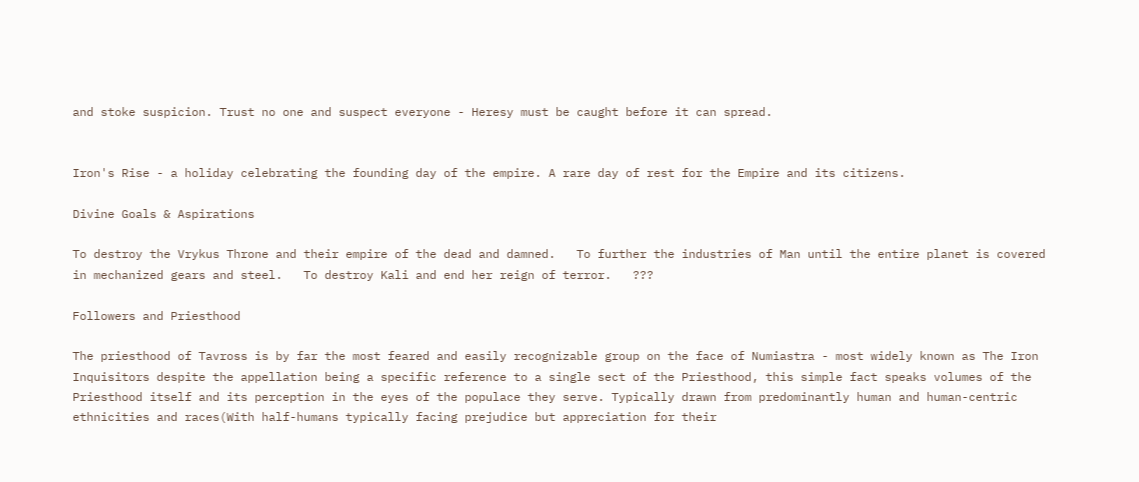and stoke suspicion. Trust no one and suspect everyone - Heresy must be caught before it can spread.


Iron's Rise - a holiday celebrating the founding day of the empire. A rare day of rest for the Empire and its citizens.

Divine Goals & Aspirations

To destroy the Vrykus Throne and their empire of the dead and damned.   To further the industries of Man until the entire planet is covered in mechanized gears and steel.   To destroy Kali and end her reign of terror.   ???

Followers and Priesthood

The priesthood of Tavross is by far the most feared and easily recognizable group on the face of Numiastra - most widely known as The Iron Inquisitors despite the appellation being a specific reference to a single sect of the Priesthood, this simple fact speaks volumes of the Priesthood itself and its perception in the eyes of the populace they serve. Typically drawn from predominantly human and human-centric ethnicities and races(With half-humans typically facing prejudice but appreciation for their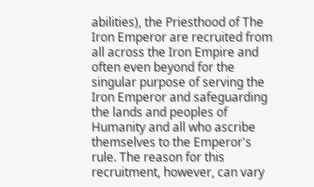abilities), the Priesthood of The Iron Emperor are recruited from all across the Iron Empire and often even beyond for the singular purpose of serving the Iron Emperor and safeguarding the lands and peoples of Humanity and all who ascribe themselves to the Emperor's rule. The reason for this recruitment, however, can vary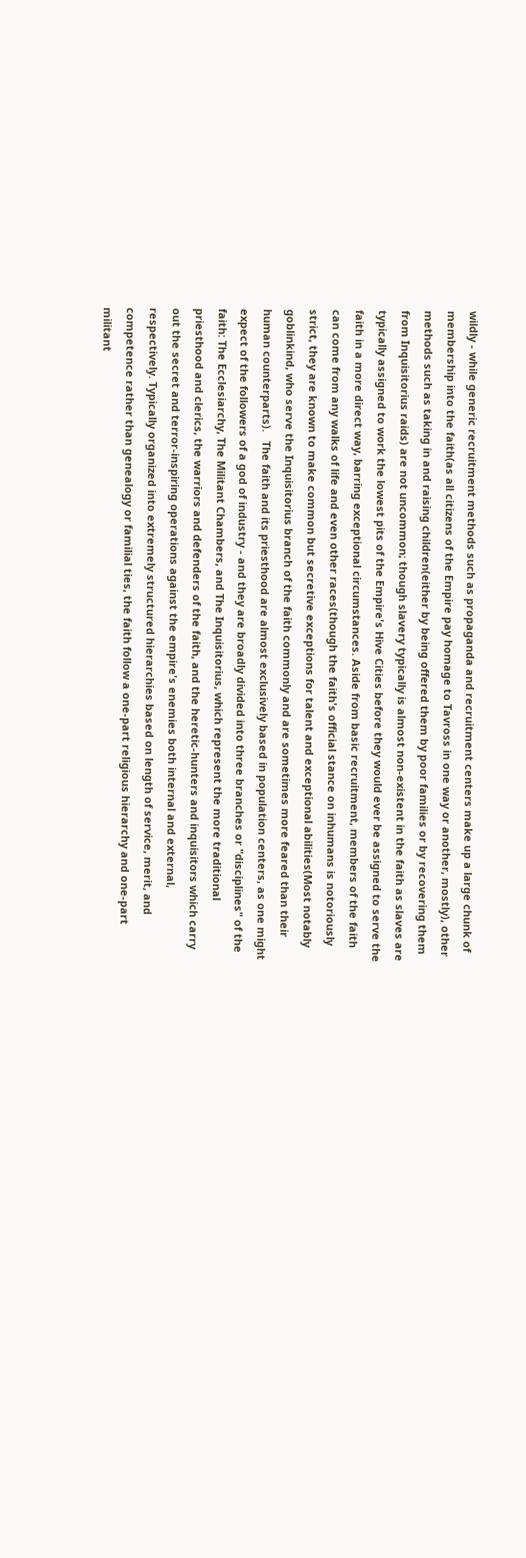wildly - while generic recruitment methods such as propaganda and recruitment centers make up a large chunk of membership into the faith(as all citizens of the Empire pay homage to Tavross in one way or another, mostly), other methods such as taking in and raising children(either by being offered them by poor families or by recovering them from Inquisitorius raids) are not uncommon; though slavery typically is almost non-existent in the faith as slaves are typically assigned to work the lowest pits of the Empire's Hive Cities before they would ever be assigned to serve the faith in a more direct way, barring exceptional circumstances. Aside from basic recruitment, members of the faith can come from any walks of life and even other races(though the faith's official stance on inhumans is notoriously strict, they are known to make common but secretive exceptions for talent and exceptional abilities(Most notably goblinkind, who serve the Inquisitorius branch of the faith commonly and are sometimes more feared than their human counterparts).   The faith and its priesthood are almost exclusively based in population centers, as one might expect of the followers of a god of industry - and they are broadly divided into three branches or "disciplines" of the faith: The Ecclesiarchy, The Militant Chambers, and The Inquisitorius, which represent the more traditional priesthood and clerics, the warriors and defenders of the faith, and the heretic-hunters and inquisitors which carry out the secret and terror-inspiring operations against the empire's enemies both internal and external, respectively. Typically organized into extremely structured hierarchies based on length of service, merit, and competence rather than genealogy or familial ties, the faith follow a one-part religious hierarchy and one-part militant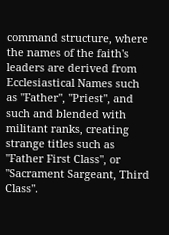command structure, where the names of the faith's leaders are derived from Ecclesiastical Names such as "Father", "Priest", and such and blended with militant ranks, creating strange titles such as "Father First Class", or "Sacrament Sargeant, Third Class".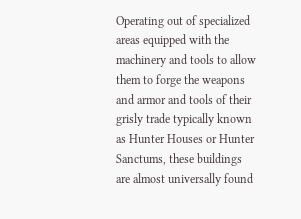Operating out of specialized areas equipped with the machinery and tools to allow them to forge the weapons and armor and tools of their grisly trade typically known as Hunter Houses or Hunter Sanctums, these buildings are almost universally found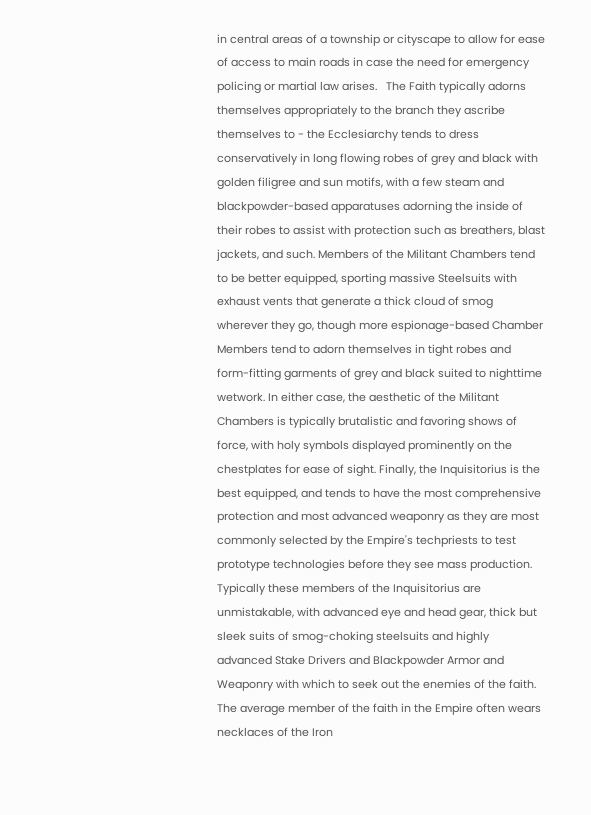in central areas of a township or cityscape to allow for ease of access to main roads in case the need for emergency policing or martial law arises.   The Faith typically adorns themselves appropriately to the branch they ascribe themselves to - the Ecclesiarchy tends to dress conservatively in long flowing robes of grey and black with golden filigree and sun motifs, with a few steam and blackpowder-based apparatuses adorning the inside of their robes to assist with protection such as breathers, blast jackets, and such. Members of the Militant Chambers tend to be better equipped, sporting massive Steelsuits with exhaust vents that generate a thick cloud of smog wherever they go, though more espionage-based Chamber Members tend to adorn themselves in tight robes and form-fitting garments of grey and black suited to nighttime wetwork. In either case, the aesthetic of the Militant Chambers is typically brutalistic and favoring shows of force, with holy symbols displayed prominently on the chestplates for ease of sight. Finally, the Inquisitorius is the best equipped, and tends to have the most comprehensive protection and most advanced weaponry as they are most commonly selected by the Empire's techpriests to test prototype technologies before they see mass production. Typically these members of the Inquisitorius are unmistakable, with advanced eye and head gear, thick but sleek suits of smog-choking steelsuits and highly advanced Stake Drivers and Blackpowder Armor and Weaponry with which to seek out the enemies of the faith. The average member of the faith in the Empire often wears necklaces of the Iron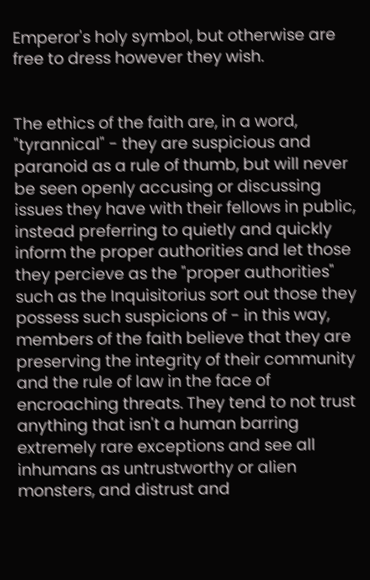Emperor's holy symbol, but otherwise are free to dress however they wish.


The ethics of the faith are, in a word, "tyrannical" - they are suspicious and paranoid as a rule of thumb, but will never be seen openly accusing or discussing issues they have with their fellows in public, instead preferring to quietly and quickly inform the proper authorities and let those they percieve as the "proper authorities" such as the Inquisitorius sort out those they possess such suspicions of - in this way, members of the faith believe that they are preserving the integrity of their community and the rule of law in the face of encroaching threats. They tend to not trust anything that isn't a human barring extremely rare exceptions and see all inhumans as untrustworthy or alien monsters, and distrust and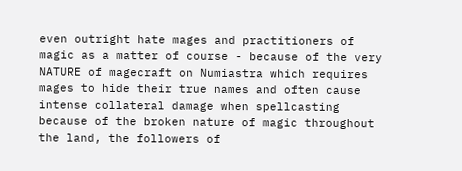even outright hate mages and practitioners of magic as a matter of course - because of the very NATURE of magecraft on Numiastra which requires mages to hide their true names and often cause intense collateral damage when spellcasting because of the broken nature of magic throughout the land, the followers of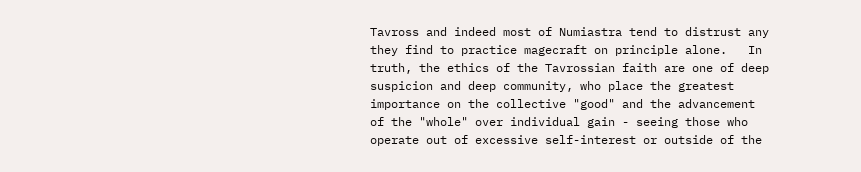Tavross and indeed most of Numiastra tend to distrust any they find to practice magecraft on principle alone.   In truth, the ethics of the Tavrossian faith are one of deep suspicion and deep community, who place the greatest importance on the collective "good" and the advancement of the "whole" over individual gain - seeing those who operate out of excessive self-interest or outside of the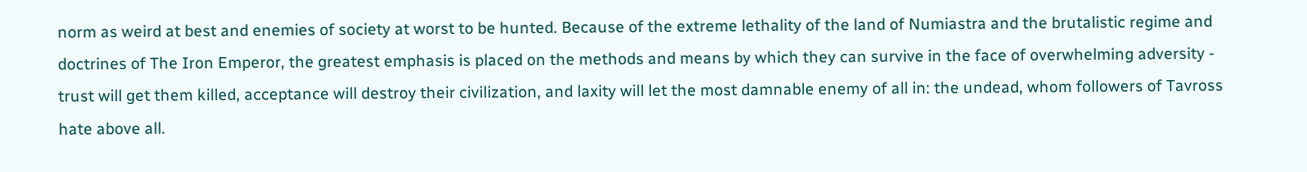norm as weird at best and enemies of society at worst to be hunted. Because of the extreme lethality of the land of Numiastra and the brutalistic regime and doctrines of The Iron Emperor, the greatest emphasis is placed on the methods and means by which they can survive in the face of overwhelming adversity - trust will get them killed, acceptance will destroy their civilization, and laxity will let the most damnable enemy of all in: the undead, whom followers of Tavross hate above all.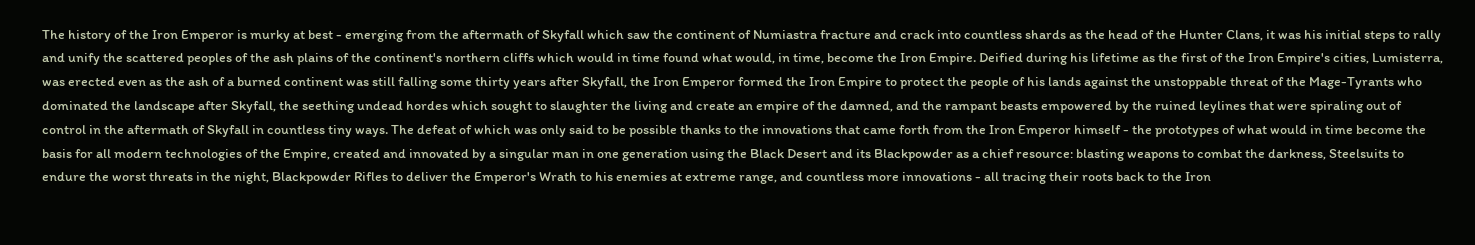The history of the Iron Emperor is murky at best - emerging from the aftermath of Skyfall which saw the continent of Numiastra fracture and crack into countless shards as the head of the Hunter Clans, it was his initial steps to rally and unify the scattered peoples of the ash plains of the continent's northern cliffs which would in time found what would, in time, become the Iron Empire. Deified during his lifetime as the first of the Iron Empire's cities, Lumisterra, was erected even as the ash of a burned continent was still falling some thirty years after Skyfall, the Iron Emperor formed the Iron Empire to protect the people of his lands against the unstoppable threat of the Mage-Tyrants who dominated the landscape after Skyfall, the seething undead hordes which sought to slaughter the living and create an empire of the damned, and the rampant beasts empowered by the ruined leylines that were spiraling out of control in the aftermath of Skyfall in countless tiny ways. The defeat of which was only said to be possible thanks to the innovations that came forth from the Iron Emperor himself - the prototypes of what would in time become the basis for all modern technologies of the Empire, created and innovated by a singular man in one generation using the Black Desert and its Blackpowder as a chief resource: blasting weapons to combat the darkness, Steelsuits to endure the worst threats in the night, Blackpowder Rifles to deliver the Emperor's Wrath to his enemies at extreme range, and countless more innovations - all tracing their roots back to the Iron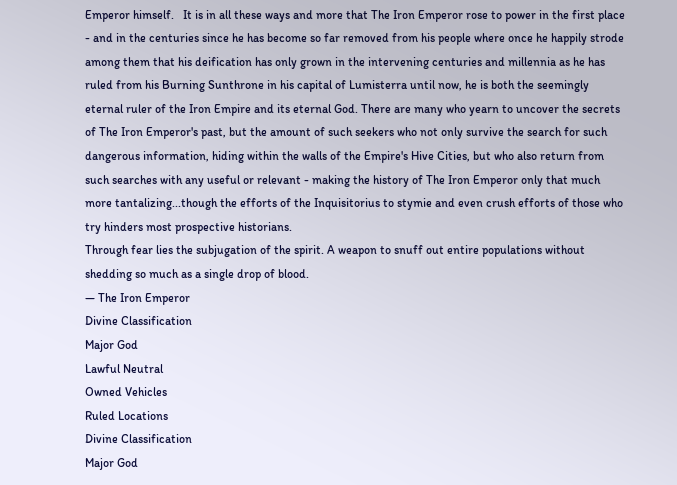Emperor himself.   It is in all these ways and more that The Iron Emperor rose to power in the first place - and in the centuries since he has become so far removed from his people where once he happily strode among them that his deification has only grown in the intervening centuries and millennia as he has ruled from his Burning Sunthrone in his capital of Lumisterra until now, he is both the seemingly eternal ruler of the Iron Empire and its eternal God. There are many who yearn to uncover the secrets of The Iron Emperor's past, but the amount of such seekers who not only survive the search for such dangerous information, hiding within the walls of the Empire's Hive Cities, but who also return from such searches with any useful or relevant - making the history of The Iron Emperor only that much more tantalizing...though the efforts of the Inquisitorius to stymie and even crush efforts of those who try hinders most prospective historians.
Through fear lies the subjugation of the spirit. A weapon to snuff out entire populations without shedding so much as a single drop of blood.
— The Iron Emperor
Divine Classification
Major God
Lawful Neutral
Owned Vehicles
Ruled Locations
Divine Classification
Major God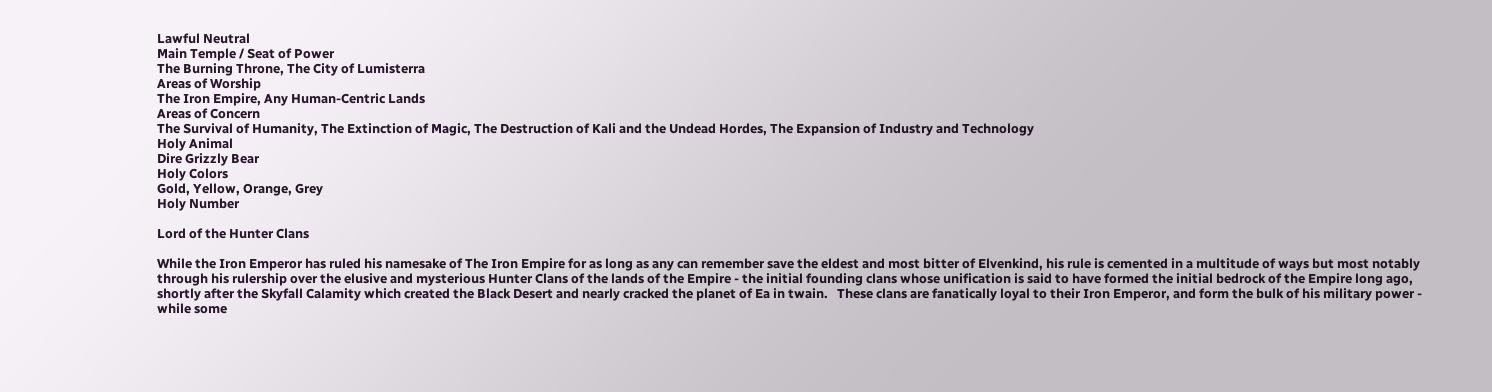Lawful Neutral
Main Temple / Seat of Power
The Burning Throne, The City of Lumisterra
Areas of Worship
The Iron Empire, Any Human-Centric Lands
Areas of Concern
The Survival of Humanity, The Extinction of Magic, The Destruction of Kali and the Undead Hordes, The Expansion of Industry and Technology
Holy Animal
Dire Grizzly Bear
Holy Colors
Gold, Yellow, Orange, Grey
Holy Number

Lord of the Hunter Clans

While the Iron Emperor has ruled his namesake of The Iron Empire for as long as any can remember save the eldest and most bitter of Elvenkind, his rule is cemented in a multitude of ways but most notably through his rulership over the elusive and mysterious Hunter Clans of the lands of the Empire - the initial founding clans whose unification is said to have formed the initial bedrock of the Empire long ago, shortly after the Skyfall Calamity which created the Black Desert and nearly cracked the planet of Ea in twain.   These clans are fanatically loyal to their Iron Emperor, and form the bulk of his military power - while some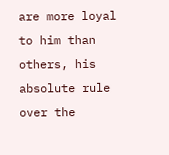are more loyal to him than others, his absolute rule over the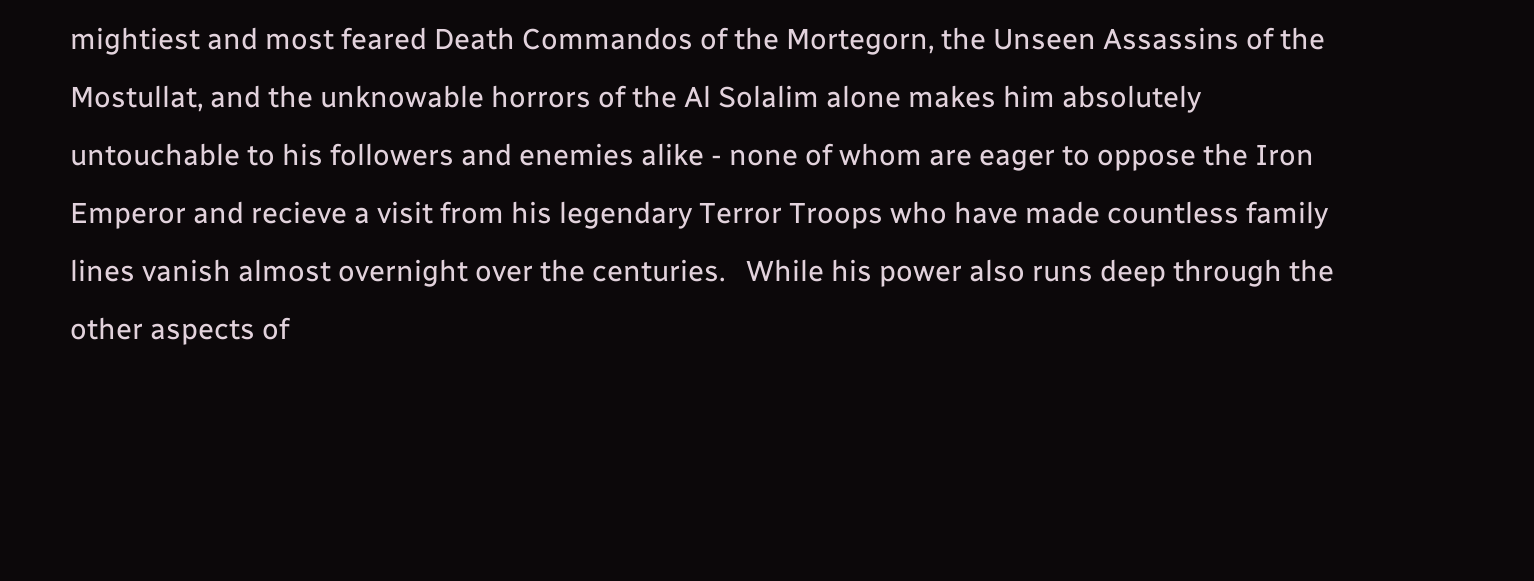mightiest and most feared Death Commandos of the Mortegorn, the Unseen Assassins of the Mostullat, and the unknowable horrors of the Al Solalim alone makes him absolutely untouchable to his followers and enemies alike - none of whom are eager to oppose the Iron Emperor and recieve a visit from his legendary Terror Troops who have made countless family lines vanish almost overnight over the centuries.   While his power also runs deep through the other aspects of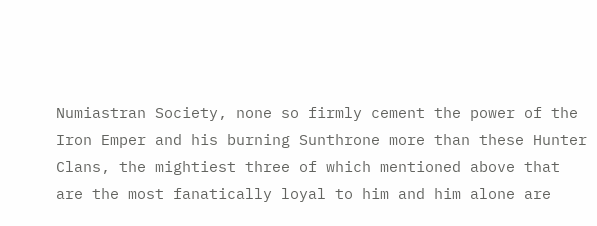Numiastran Society, none so firmly cement the power of the Iron Emper and his burning Sunthrone more than these Hunter Clans, the mightiest three of which mentioned above that are the most fanatically loyal to him and him alone are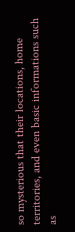so mysterious that their locations, home territories, and even basic informations such as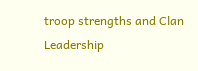troop strengths and Clan Leadership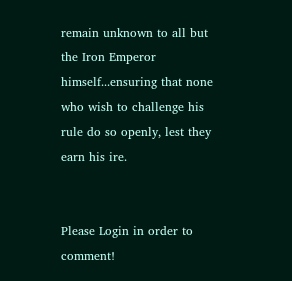remain unknown to all but the Iron Emperor himself...ensuring that none who wish to challenge his rule do so openly, lest they earn his ire.


Please Login in order to comment!